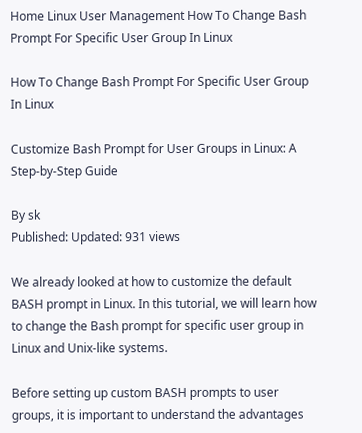Home Linux User Management How To Change Bash Prompt For Specific User Group In Linux

How To Change Bash Prompt For Specific User Group In Linux

Customize Bash Prompt for User Groups in Linux: A Step-by-Step Guide

By sk
Published: Updated: 931 views

We already looked at how to customize the default BASH prompt in Linux. In this tutorial, we will learn how to change the Bash prompt for specific user group in Linux and Unix-like systems.

Before setting up custom BASH prompts to user groups, it is important to understand the advantages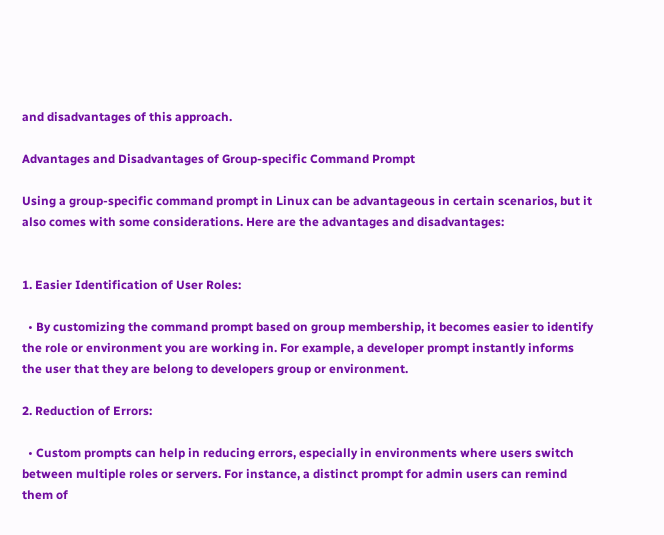and disadvantages of this approach.

Advantages and Disadvantages of Group-specific Command Prompt

Using a group-specific command prompt in Linux can be advantageous in certain scenarios, but it also comes with some considerations. Here are the advantages and disadvantages:


1. Easier Identification of User Roles:

  • By customizing the command prompt based on group membership, it becomes easier to identify the role or environment you are working in. For example, a developer prompt instantly informs the user that they are belong to developers group or environment.

2. Reduction of Errors:

  • Custom prompts can help in reducing errors, especially in environments where users switch between multiple roles or servers. For instance, a distinct prompt for admin users can remind them of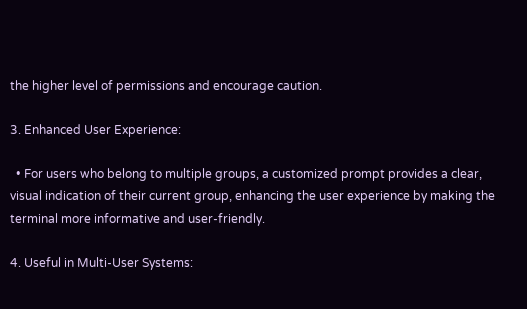the higher level of permissions and encourage caution.

3. Enhanced User Experience:

  • For users who belong to multiple groups, a customized prompt provides a clear, visual indication of their current group, enhancing the user experience by making the terminal more informative and user-friendly.

4. Useful in Multi-User Systems: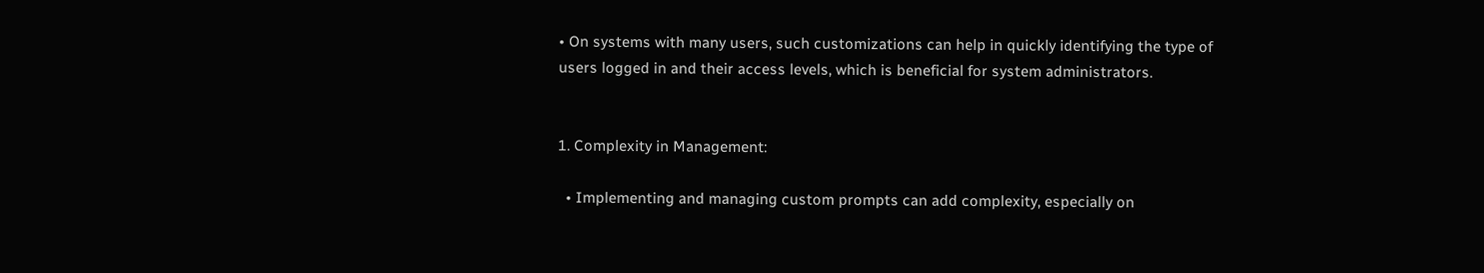• On systems with many users, such customizations can help in quickly identifying the type of users logged in and their access levels, which is beneficial for system administrators.


1. Complexity in Management:

  • Implementing and managing custom prompts can add complexity, especially on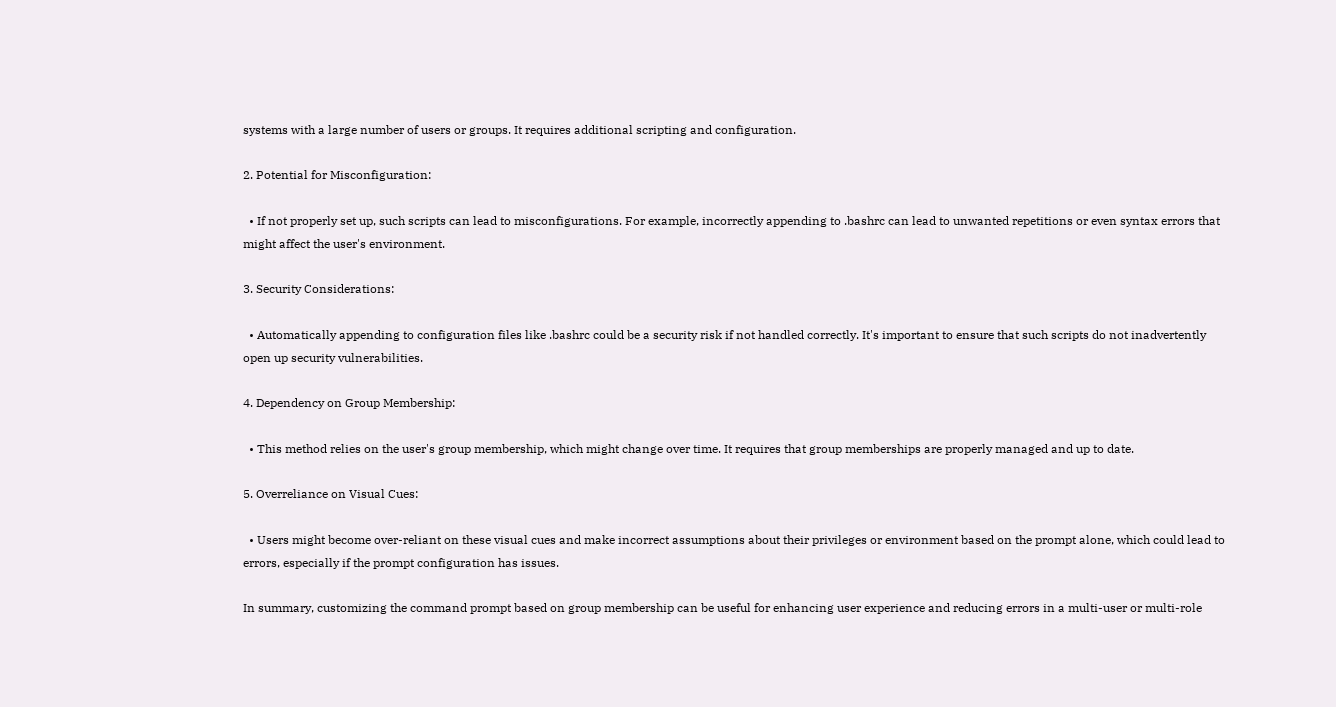systems with a large number of users or groups. It requires additional scripting and configuration.

2. Potential for Misconfiguration:

  • If not properly set up, such scripts can lead to misconfigurations. For example, incorrectly appending to .bashrc can lead to unwanted repetitions or even syntax errors that might affect the user's environment.

3. Security Considerations:

  • Automatically appending to configuration files like .bashrc could be a security risk if not handled correctly. It's important to ensure that such scripts do not inadvertently open up security vulnerabilities.

4. Dependency on Group Membership:

  • This method relies on the user's group membership, which might change over time. It requires that group memberships are properly managed and up to date.

5. Overreliance on Visual Cues:

  • Users might become over-reliant on these visual cues and make incorrect assumptions about their privileges or environment based on the prompt alone, which could lead to errors, especially if the prompt configuration has issues.

In summary, customizing the command prompt based on group membership can be useful for enhancing user experience and reducing errors in a multi-user or multi-role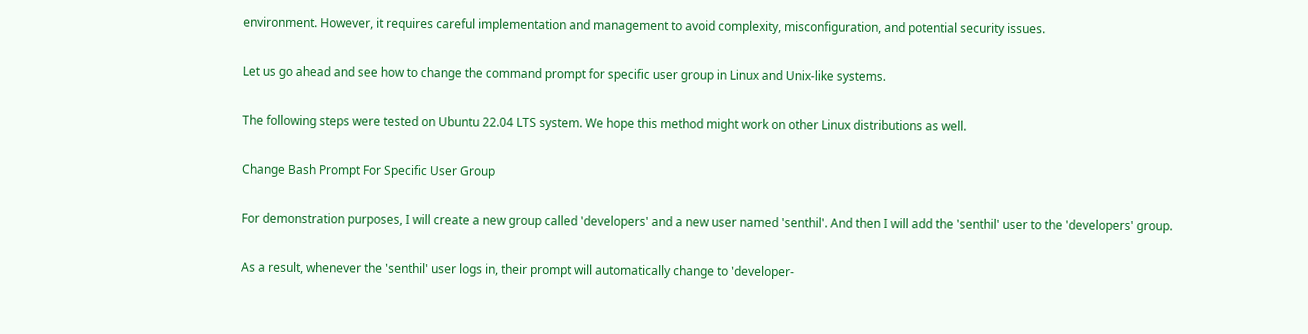environment. However, it requires careful implementation and management to avoid complexity, misconfiguration, and potential security issues.

Let us go ahead and see how to change the command prompt for specific user group in Linux and Unix-like systems.

The following steps were tested on Ubuntu 22.04 LTS system. We hope this method might work on other Linux distributions as well.

Change Bash Prompt For Specific User Group

For demonstration purposes, I will create a new group called 'developers' and a new user named 'senthil'. And then I will add the 'senthil' user to the 'developers' group.

As a result, whenever the 'senthil' user logs in, their prompt will automatically change to 'developer-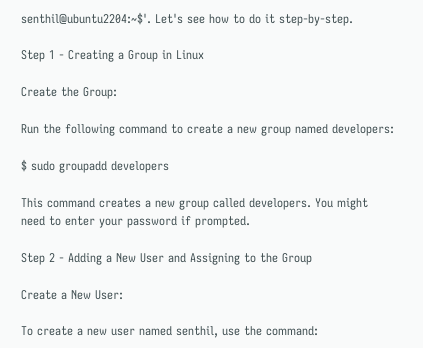senthil@ubuntu2204:~$'. Let's see how to do it step-by-step.

Step 1 - Creating a Group in Linux

Create the Group:

Run the following command to create a new group named developers:

$ sudo groupadd developers

This command creates a new group called developers. You might need to enter your password if prompted.

Step 2 - Adding a New User and Assigning to the Group

Create a New User:

To create a new user named senthil, use the command: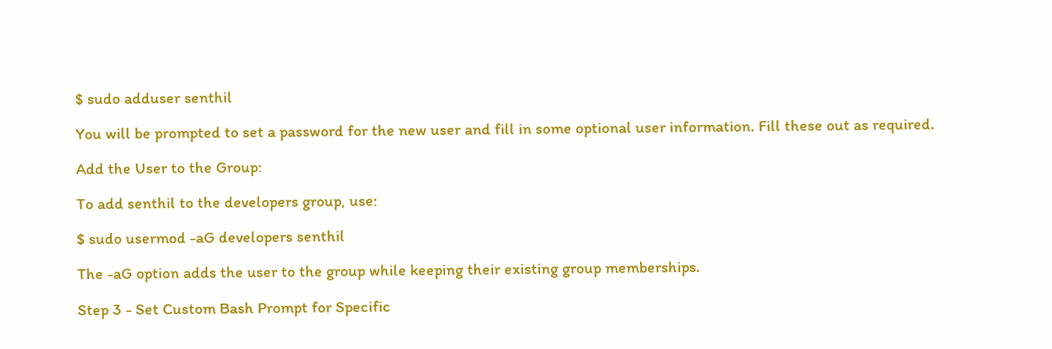$ sudo adduser senthil

You will be prompted to set a password for the new user and fill in some optional user information. Fill these out as required.

Add the User to the Group:

To add senthil to the developers group, use:

$ sudo usermod -aG developers senthil

The -aG option adds the user to the group while keeping their existing group memberships.

Step 3 - Set Custom Bash Prompt for Specific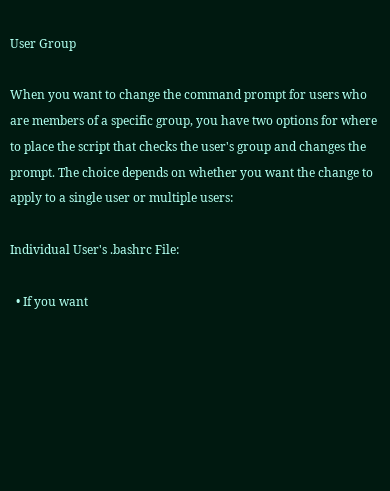User Group

When you want to change the command prompt for users who are members of a specific group, you have two options for where to place the script that checks the user's group and changes the prompt. The choice depends on whether you want the change to apply to a single user or multiple users:

Individual User's .bashrc File:

  • If you want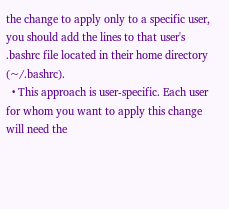the change to apply only to a specific user, you should add the lines to that user's .bashrc file located in their home directory (~/.bashrc).
  • This approach is user-specific. Each user for whom you want to apply this change will need the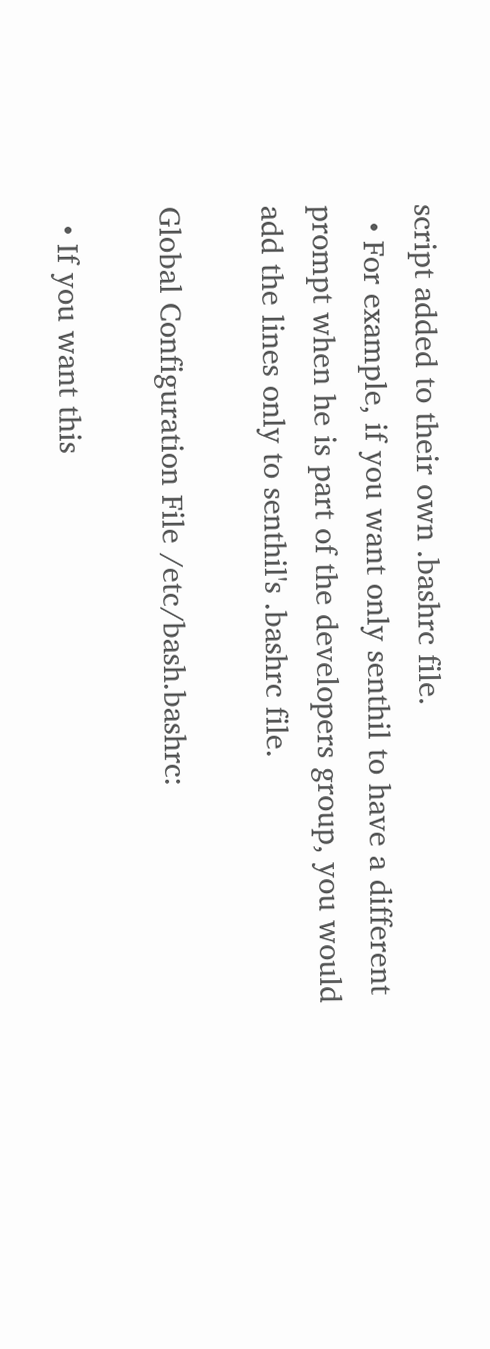script added to their own .bashrc file.
  • For example, if you want only senthil to have a different prompt when he is part of the developers group, you would add the lines only to senthil's .bashrc file.

Global Configuration File /etc/bash.bashrc:

  • If you want this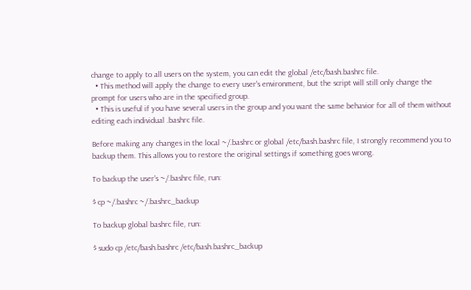change to apply to all users on the system, you can edit the global /etc/bash.bashrc file.
  • This method will apply the change to every user's environment, but the script will still only change the prompt for users who are in the specified group.
  • This is useful if you have several users in the group and you want the same behavior for all of them without editing each individual .bashrc file.

Before making any changes in the local ~/.bashrc or global /etc/bash.bashrc file, I strongly recommend you to backup them. This allows you to restore the original settings if something goes wrong.

To backup the user's ~/.bashrc file, run:

$ cp ~/.bashrc ~/.bashrc_backup

To backup global bashrc file, run:

$ sudo cp /etc/bash.bashrc /etc/bash.bashrc_backup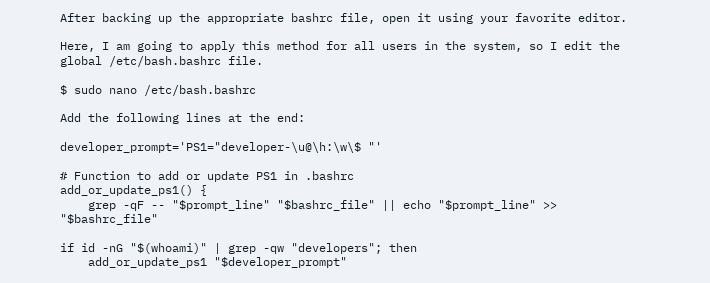After backing up the appropriate bashrc file, open it using your favorite editor.

Here, I am going to apply this method for all users in the system, so I edit the global /etc/bash.bashrc file.

$ sudo nano /etc/bash.bashrc

Add the following lines at the end:

developer_prompt='PS1="developer-\u@\h:\w\$ "'

# Function to add or update PS1 in .bashrc
add_or_update_ps1() {
    grep -qF -- "$prompt_line" "$bashrc_file" || echo "$prompt_line" >> "$bashrc_file"

if id -nG "$(whoami)" | grep -qw "developers"; then
    add_or_update_ps1 "$developer_prompt"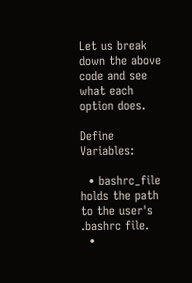Let us break down the above code and see what each option does.

Define Variables:

  • bashrc_file holds the path to the user's .bashrc file.
  •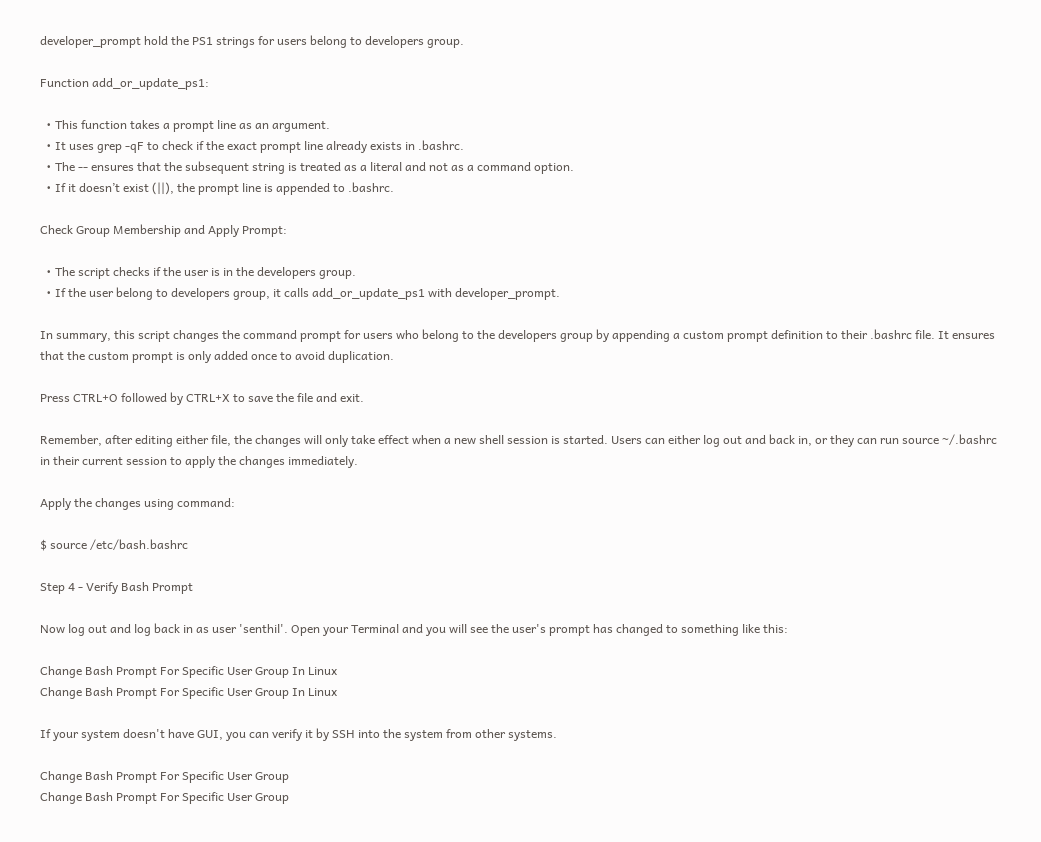developer_prompt hold the PS1 strings for users belong to developers group.

Function add_or_update_ps1:

  • This function takes a prompt line as an argument.
  • It uses grep -qF to check if the exact prompt line already exists in .bashrc.
  • The -- ensures that the subsequent string is treated as a literal and not as a command option.
  • If it doesn’t exist (||), the prompt line is appended to .bashrc.

Check Group Membership and Apply Prompt:

  • The script checks if the user is in the developers group.
  • If the user belong to developers group, it calls add_or_update_ps1 with developer_prompt.

In summary, this script changes the command prompt for users who belong to the developers group by appending a custom prompt definition to their .bashrc file. It ensures that the custom prompt is only added once to avoid duplication.

Press CTRL+O followed by CTRL+X to save the file and exit.

Remember, after editing either file, the changes will only take effect when a new shell session is started. Users can either log out and back in, or they can run source ~/.bashrc in their current session to apply the changes immediately.

Apply the changes using command:

$ source /etc/bash.bashrc

Step 4 - Verify Bash Prompt

Now log out and log back in as user 'senthil'. Open your Terminal and you will see the user's prompt has changed to something like this:

Change Bash Prompt For Specific User Group In Linux
Change Bash Prompt For Specific User Group In Linux

If your system doesn't have GUI, you can verify it by SSH into the system from other systems.

Change Bash Prompt For Specific User Group
Change Bash Prompt For Specific User Group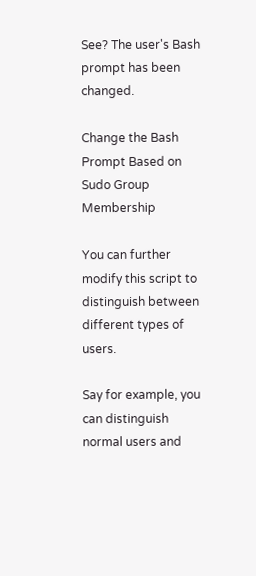See? The user's Bash prompt has been changed.

Change the Bash Prompt Based on Sudo Group Membership

You can further modify this script to distinguish between different types of users.

Say for example, you can distinguish normal users and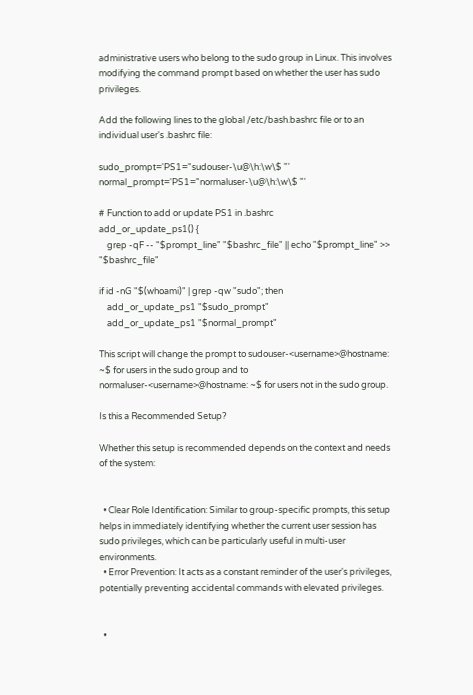administrative users who belong to the sudo group in Linux. This involves modifying the command prompt based on whether the user has sudo privileges.

Add the following lines to the global /etc/bash.bashrc file or to an individual user's .bashrc file:

sudo_prompt='PS1="sudouser-\u@\h:\w\$ "'
normal_prompt='PS1="normaluser-\u@\h:\w\$ "'

# Function to add or update PS1 in .bashrc
add_or_update_ps1() {
    grep -qF -- "$prompt_line" "$bashrc_file" || echo "$prompt_line" >> "$bashrc_file"

if id -nG "$(whoami)" | grep -qw "sudo"; then
    add_or_update_ps1 "$sudo_prompt"
    add_or_update_ps1 "$normal_prompt"

This script will change the prompt to sudouser-<username>@hostname: ~$ for users in the sudo group and to normaluser-<username>@hostname: ~$ for users not in the sudo group.

Is this a Recommended Setup?

Whether this setup is recommended depends on the context and needs of the system:


  • Clear Role Identification: Similar to group-specific prompts, this setup helps in immediately identifying whether the current user session has sudo privileges, which can be particularly useful in multi-user environments.
  • Error Prevention: It acts as a constant reminder of the user's privileges, potentially preventing accidental commands with elevated privileges.


  •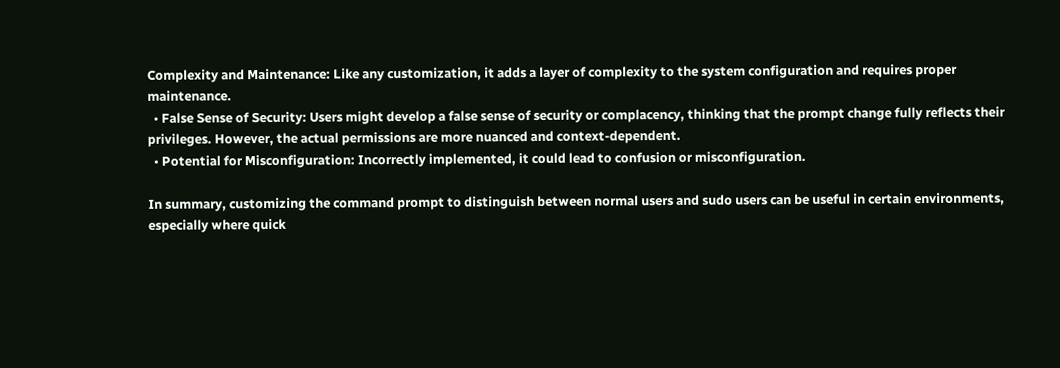Complexity and Maintenance: Like any customization, it adds a layer of complexity to the system configuration and requires proper maintenance.
  • False Sense of Security: Users might develop a false sense of security or complacency, thinking that the prompt change fully reflects their privileges. However, the actual permissions are more nuanced and context-dependent.
  • Potential for Misconfiguration: Incorrectly implemented, it could lead to confusion or misconfiguration.

In summary, customizing the command prompt to distinguish between normal users and sudo users can be useful in certain environments, especially where quick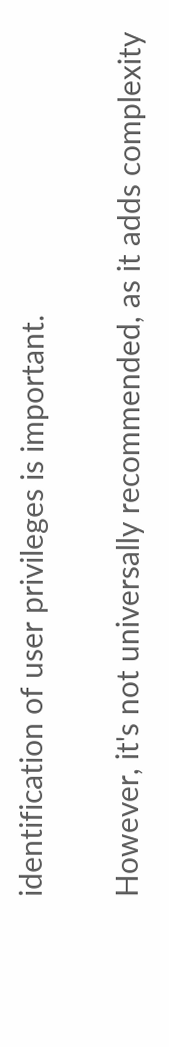identification of user privileges is important.

However, it's not universally recommended, as it adds complexity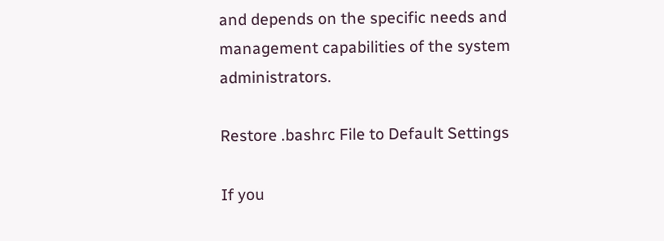and depends on the specific needs and management capabilities of the system administrators.

Restore .bashrc File to Default Settings

If you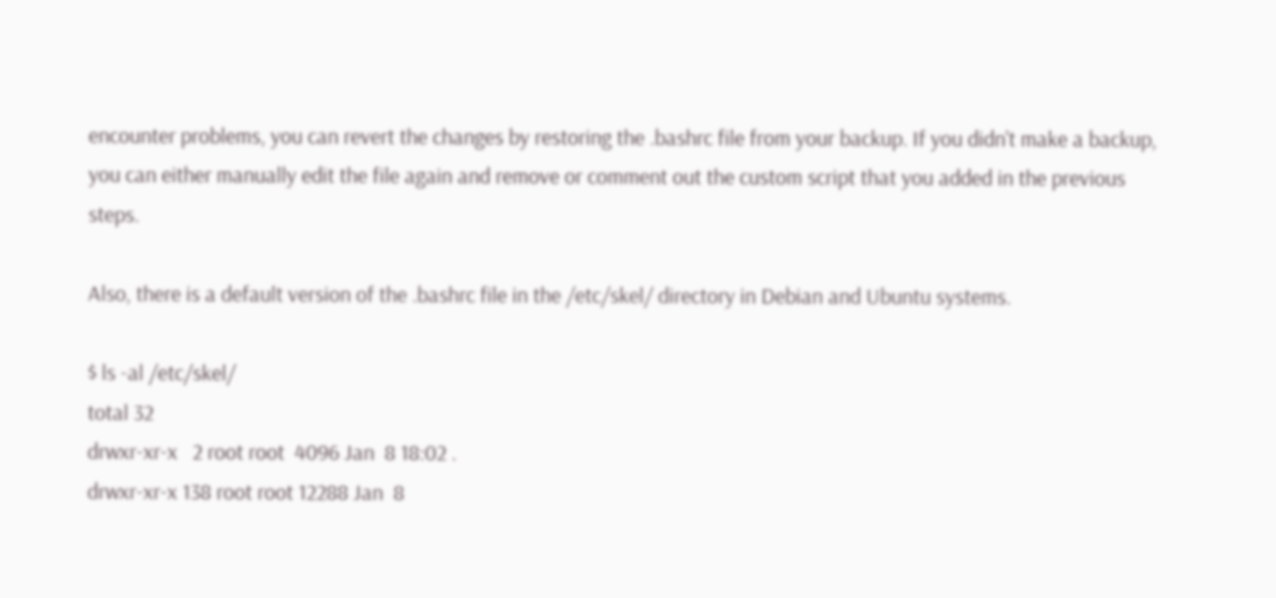encounter problems, you can revert the changes by restoring the .bashrc file from your backup. If you didn't make a backup, you can either manually edit the file again and remove or comment out the custom script that you added in the previous steps.

Also, there is a default version of the .bashrc file in the /etc/skel/ directory in Debian and Ubuntu systems.

$ ls -al /etc/skel/
total 32
drwxr-xr-x   2 root root  4096 Jan  8 18:02 .
drwxr-xr-x 138 root root 12288 Jan  8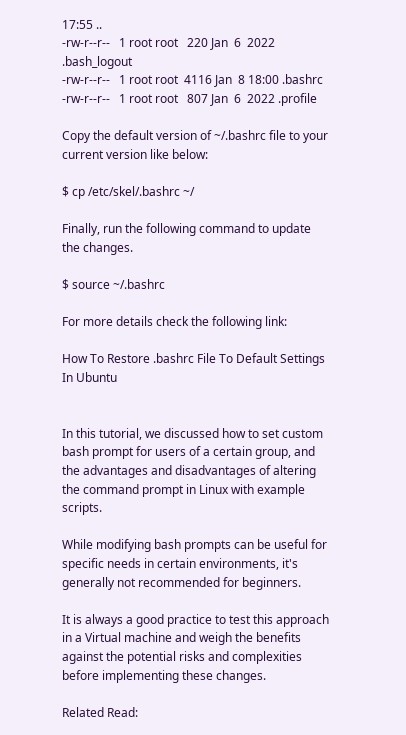17:55 ..
-rw-r--r--   1 root root   220 Jan  6  2022 .bash_logout
-rw-r--r--   1 root root  4116 Jan  8 18:00 .bashrc
-rw-r--r--   1 root root   807 Jan  6  2022 .profile

Copy the default version of ~/.bashrc file to your current version like below:

$ cp /etc/skel/.bashrc ~/

Finally, run the following command to update the changes.

$ source ~/.bashrc

For more details check the following link:

How To Restore .bashrc File To Default Settings In Ubuntu


In this tutorial, we discussed how to set custom bash prompt for users of a certain group, and the advantages and disadvantages of altering the command prompt in Linux with example scripts.

While modifying bash prompts can be useful for specific needs in certain environments, it's generally not recommended for beginners.

It is always a good practice to test this approach in a Virtual machine and weigh the benefits against the potential risks and complexities before implementing these changes.

Related Read: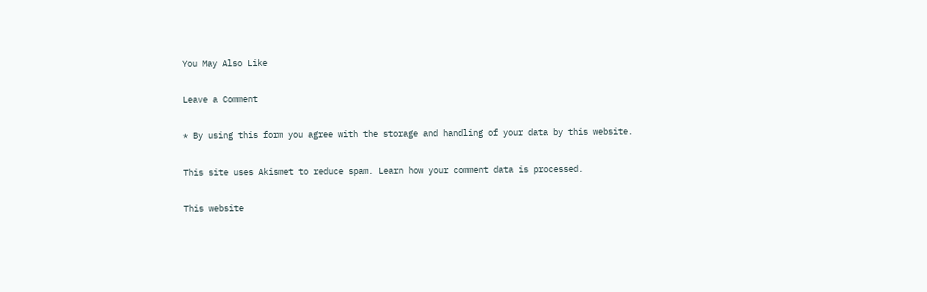You May Also Like

Leave a Comment

* By using this form you agree with the storage and handling of your data by this website.

This site uses Akismet to reduce spam. Learn how your comment data is processed.

This website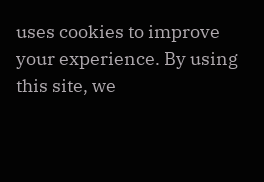uses cookies to improve your experience. By using this site, we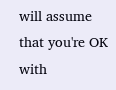will assume that you're OK with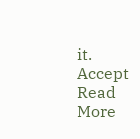it. Accept Read More